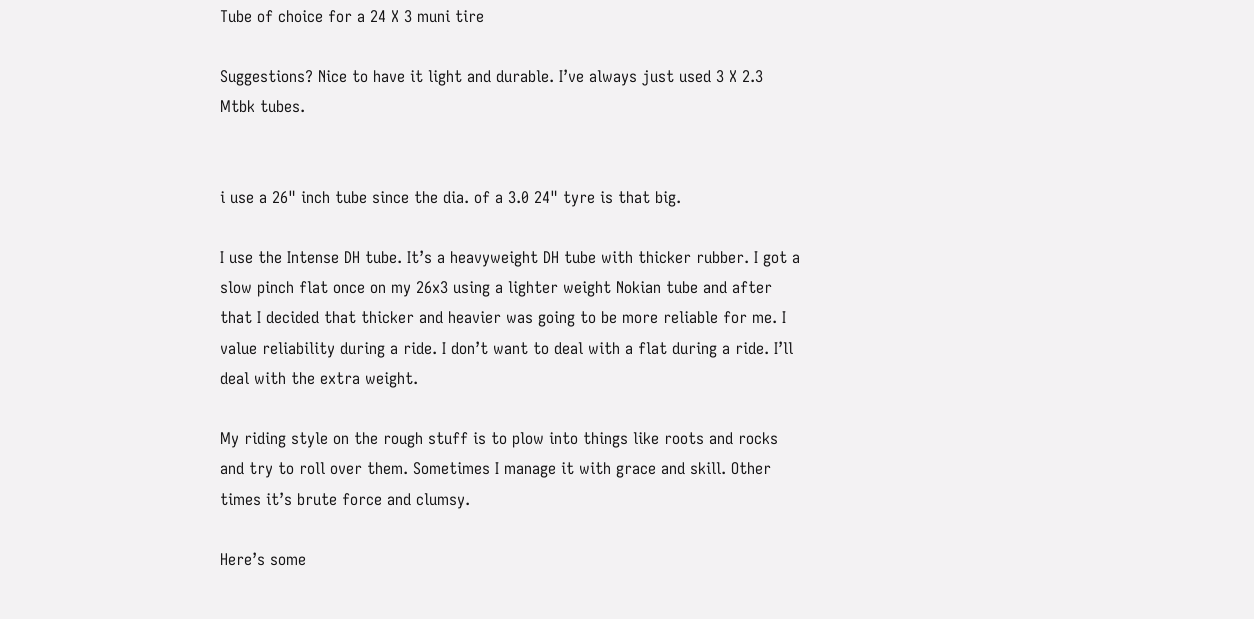Tube of choice for a 24 X 3 muni tire

Suggestions? Nice to have it light and durable. I’ve always just used 3 X 2.3 Mtbk tubes.


i use a 26" inch tube since the dia. of a 3.0 24" tyre is that big.

I use the Intense DH tube. It’s a heavyweight DH tube with thicker rubber. I got a slow pinch flat once on my 26x3 using a lighter weight Nokian tube and after that I decided that thicker and heavier was going to be more reliable for me. I value reliability during a ride. I don’t want to deal with a flat during a ride. I’ll deal with the extra weight.

My riding style on the rough stuff is to plow into things like roots and rocks and try to roll over them. Sometimes I manage it with grace and skill. Other times it’s brute force and clumsy.

Here’s some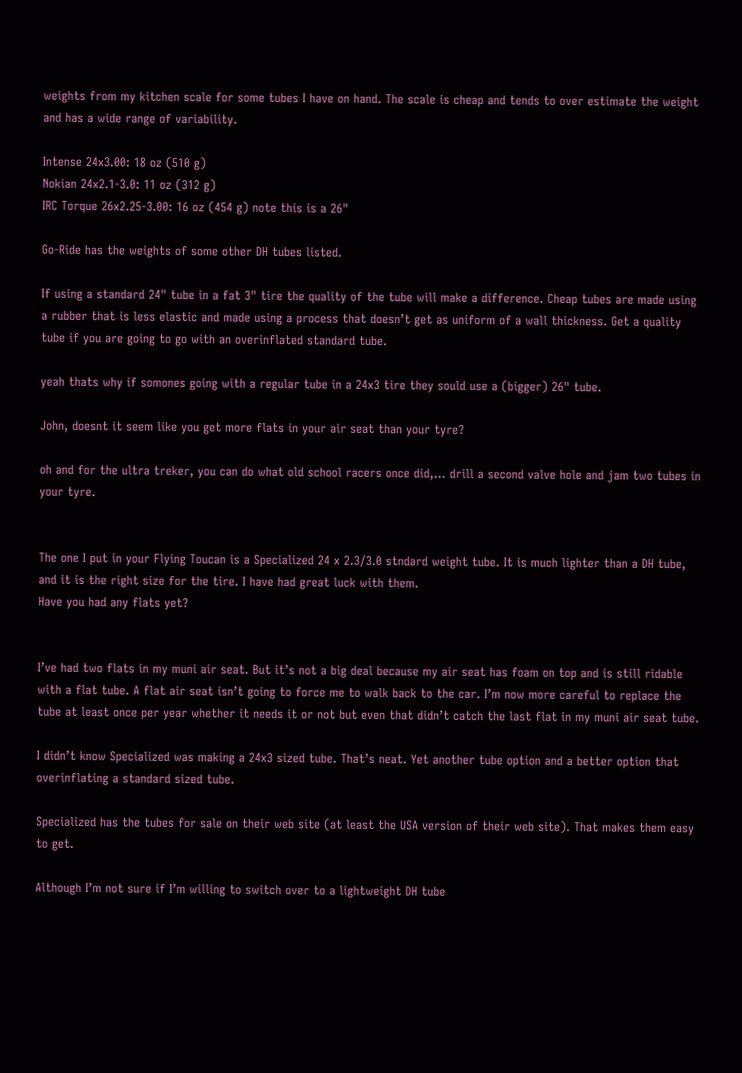weights from my kitchen scale for some tubes I have on hand. The scale is cheap and tends to over estimate the weight and has a wide range of variability.

Intense 24x3.00: 18 oz (510 g)
Nokian 24x2.1-3.0: 11 oz (312 g)
IRC Torque 26x2.25-3.00: 16 oz (454 g) note this is a 26"

Go-Ride has the weights of some other DH tubes listed.

If using a standard 24" tube in a fat 3" tire the quality of the tube will make a difference. Cheap tubes are made using a rubber that is less elastic and made using a process that doesn’t get as uniform of a wall thickness. Get a quality tube if you are going to go with an overinflated standard tube.

yeah thats why if somones going with a regular tube in a 24x3 tire they sould use a (bigger) 26" tube.

John, doesnt it seem like you get more flats in your air seat than your tyre?

oh and for the ultra treker, you can do what old school racers once did,… drill a second valve hole and jam two tubes in your tyre.


The one I put in your Flying Toucan is a Specialized 24 x 2.3/3.0 stndard weight tube. It is much lighter than a DH tube, and it is the right size for the tire. I have had great luck with them.
Have you had any flats yet?


I’ve had two flats in my muni air seat. But it’s not a big deal because my air seat has foam on top and is still ridable with a flat tube. A flat air seat isn’t going to force me to walk back to the car. I’m now more careful to replace the tube at least once per year whether it needs it or not but even that didn’t catch the last flat in my muni air seat tube.

I didn’t know Specialized was making a 24x3 sized tube. That’s neat. Yet another tube option and a better option that overinflating a standard sized tube.

Specialized has the tubes for sale on their web site (at least the USA version of their web site). That makes them easy to get.

Although I’m not sure if I’m willing to switch over to a lightweight DH tube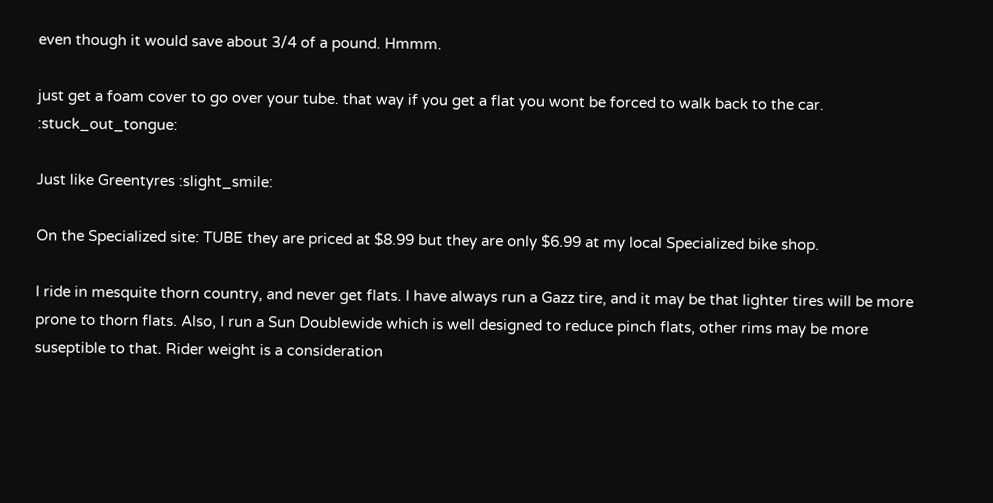even though it would save about 3/4 of a pound. Hmmm.

just get a foam cover to go over your tube. that way if you get a flat you wont be forced to walk back to the car. :stuck_out_tongue:

Just like Greentyres :slight_smile:

On the Specialized site: TUBE they are priced at $8.99 but they are only $6.99 at my local Specialized bike shop.

I ride in mesquite thorn country, and never get flats. I have always run a Gazz tire, and it may be that lighter tires will be more prone to thorn flats. Also, I run a Sun Doublewide which is well designed to reduce pinch flats, other rims may be more suseptible to that. Rider weight is a consideration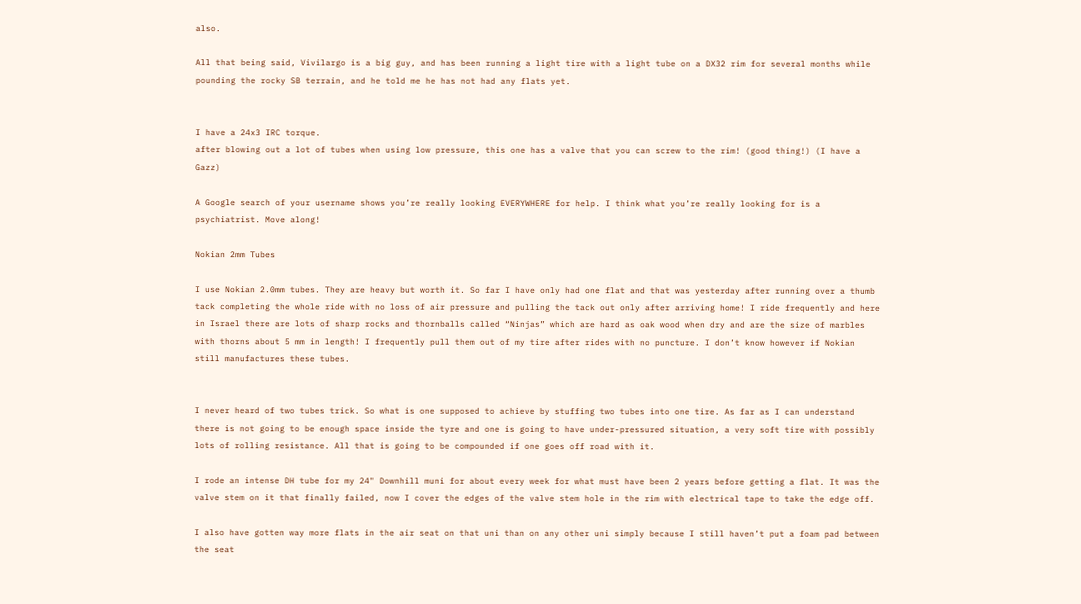also.

All that being said, Vivilargo is a big guy, and has been running a light tire with a light tube on a DX32 rim for several months while pounding the rocky SB terrain, and he told me he has not had any flats yet.


I have a 24x3 IRC torque.
after blowing out a lot of tubes when using low pressure, this one has a valve that you can screw to the rim! (good thing!) (I have a Gazz)

A Google search of your username shows you’re really looking EVERYWHERE for help. I think what you’re really looking for is a psychiatrist. Move along!

Nokian 2mm Tubes

I use Nokian 2.0mm tubes. They are heavy but worth it. So far I have only had one flat and that was yesterday after running over a thumb tack completing the whole ride with no loss of air pressure and pulling the tack out only after arriving home! I ride frequently and here in Israel there are lots of sharp rocks and thornballs called “Ninjas” which are hard as oak wood when dry and are the size of marbles with thorns about 5 mm in length! I frequently pull them out of my tire after rides with no puncture. I don’t know however if Nokian still manufactures these tubes.


I never heard of two tubes trick. So what is one supposed to achieve by stuffing two tubes into one tire. As far as I can understand there is not going to be enough space inside the tyre and one is going to have under-pressured situation, a very soft tire with possibly lots of rolling resistance. All that is going to be compounded if one goes off road with it.

I rode an intense DH tube for my 24" Downhill muni for about every week for what must have been 2 years before getting a flat. It was the valve stem on it that finally failed, now I cover the edges of the valve stem hole in the rim with electrical tape to take the edge off.

I also have gotten way more flats in the air seat on that uni than on any other uni simply because I still haven’t put a foam pad between the seat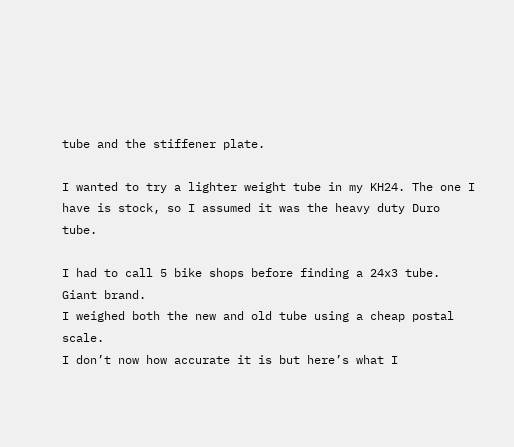tube and the stiffener plate.

I wanted to try a lighter weight tube in my KH24. The one I have is stock, so I assumed it was the heavy duty Duro tube.

I had to call 5 bike shops before finding a 24x3 tube. Giant brand.
I weighed both the new and old tube using a cheap postal scale.
I don’t now how accurate it is but here’s what I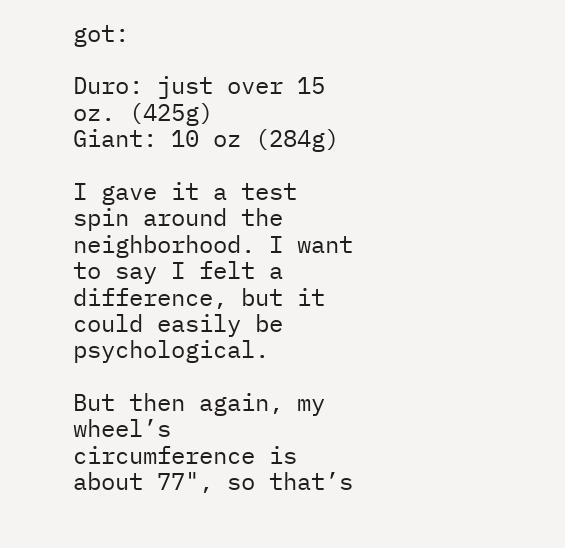got:

Duro: just over 15 oz. (425g)
Giant: 10 oz (284g)

I gave it a test spin around the neighborhood. I want to say I felt a difference, but it could easily be psychological.

But then again, my wheel’s circumference is about 77", so that’s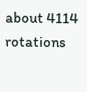about 4114 rotations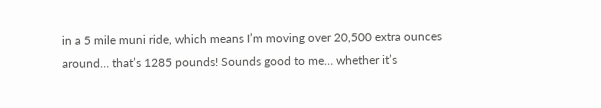in a 5 mile muni ride, which means I’m moving over 20,500 extra ounces around… that’s 1285 pounds! Sounds good to me… whether it’s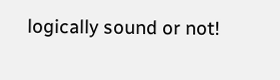logically sound or not!